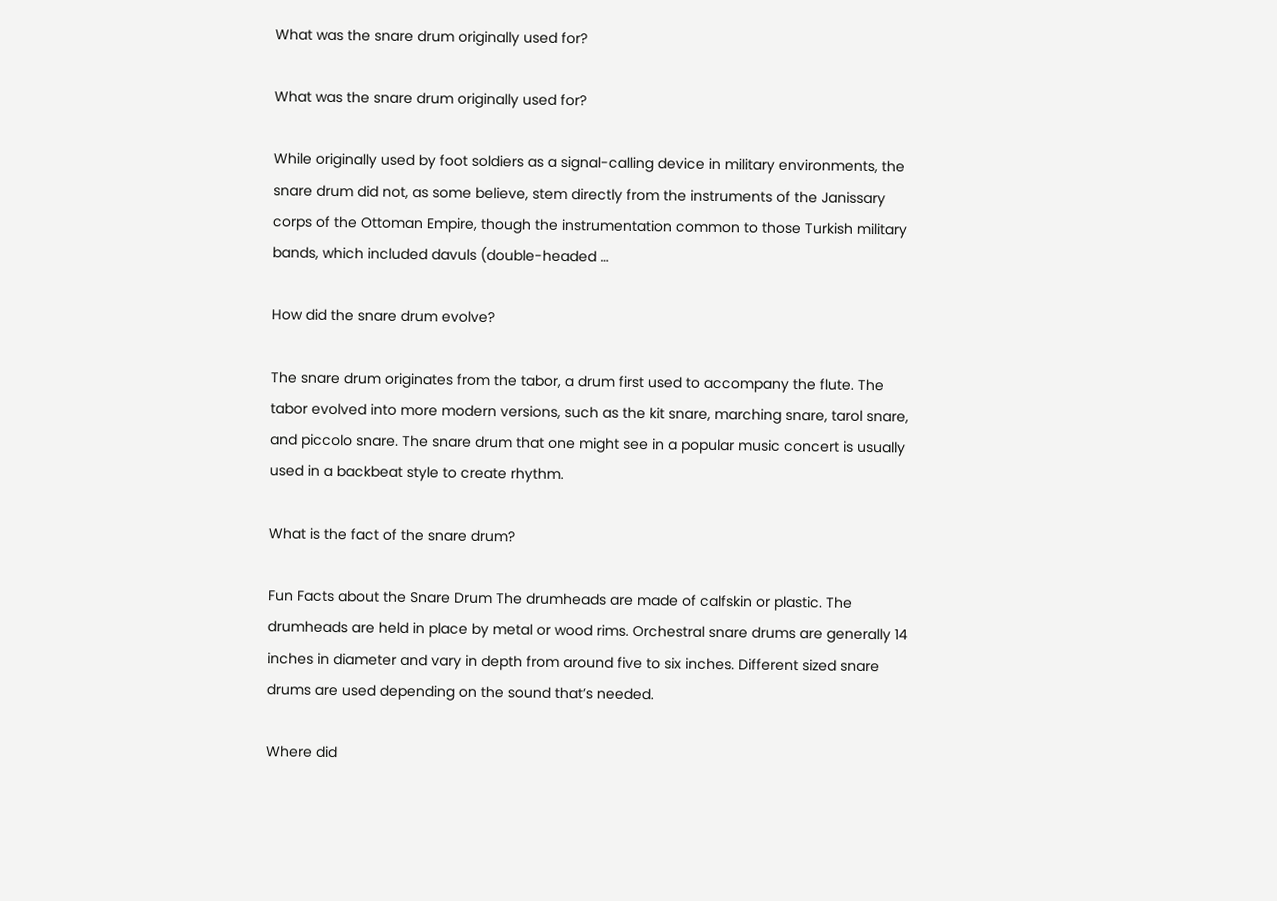What was the snare drum originally used for?

What was the snare drum originally used for?

While originally used by foot soldiers as a signal-calling device in military environments, the snare drum did not, as some believe, stem directly from the instruments of the Janissary corps of the Ottoman Empire, though the instrumentation common to those Turkish military bands, which included davuls (double-headed …

How did the snare drum evolve?

The snare drum originates from the tabor, a drum first used to accompany the flute. The tabor evolved into more modern versions, such as the kit snare, marching snare, tarol snare, and piccolo snare. The snare drum that one might see in a popular music concert is usually used in a backbeat style to create rhythm.

What is the fact of the snare drum?

Fun Facts about the Snare Drum The drumheads are made of calfskin or plastic. The drumheads are held in place by metal or wood rims. Orchestral snare drums are generally 14 inches in diameter and vary in depth from around five to six inches. Different sized snare drums are used depending on the sound that’s needed.

Where did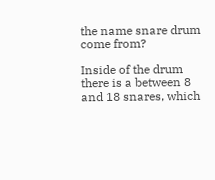the name snare drum come from?

Inside of the drum there is a between 8 and 18 snares, which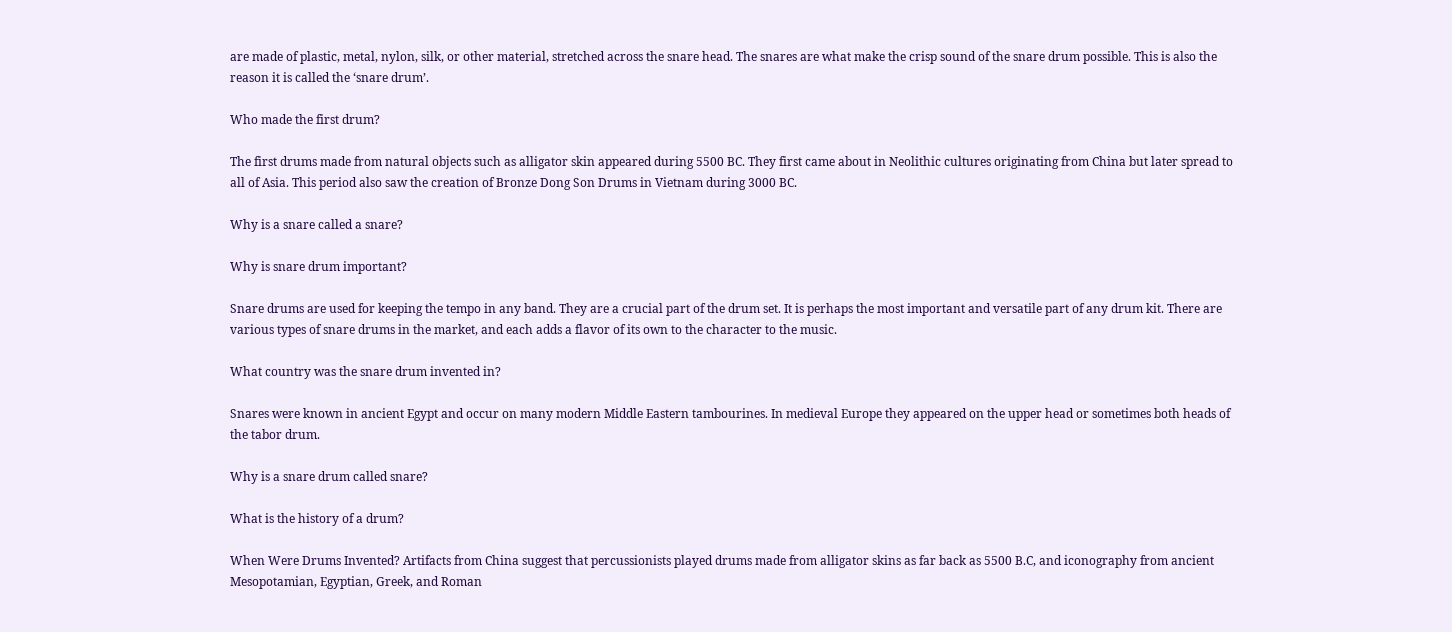are made of plastic, metal, nylon, silk, or other material, stretched across the snare head. The snares are what make the crisp sound of the snare drum possible. This is also the reason it is called the ‘snare drum’.

Who made the first drum?

The first drums made from natural objects such as alligator skin appeared during 5500 BC. They first came about in Neolithic cultures originating from China but later spread to all of Asia. This period also saw the creation of Bronze Dong Son Drums in Vietnam during 3000 BC.

Why is a snare called a snare?

Why is snare drum important?

Snare drums are used for keeping the tempo in any band. They are a crucial part of the drum set. It is perhaps the most important and versatile part of any drum kit. There are various types of snare drums in the market, and each adds a flavor of its own to the character to the music.

What country was the snare drum invented in?

Snares were known in ancient Egypt and occur on many modern Middle Eastern tambourines. In medieval Europe they appeared on the upper head or sometimes both heads of the tabor drum.

Why is a snare drum called snare?

What is the history of a drum?

When Were Drums Invented? Artifacts from China suggest that percussionists played drums made from alligator skins as far back as 5500 B.C, and iconography from ancient Mesopotamian, Egyptian, Greek, and Roman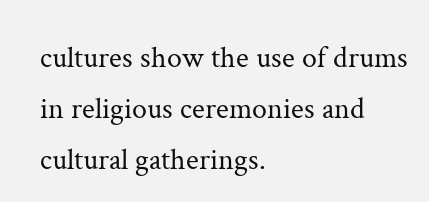cultures show the use of drums in religious ceremonies and cultural gatherings.